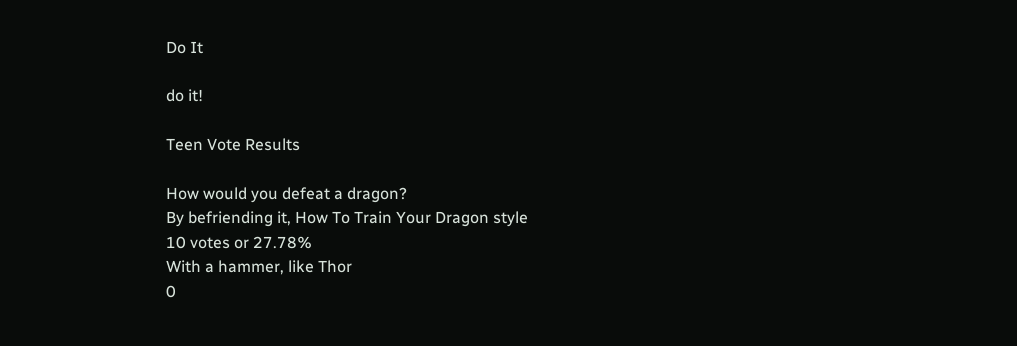Do It

do it!

Teen Vote Results

How would you defeat a dragon?
By befriending it, How To Train Your Dragon style
10 votes or 27.78%
With a hammer, like Thor
0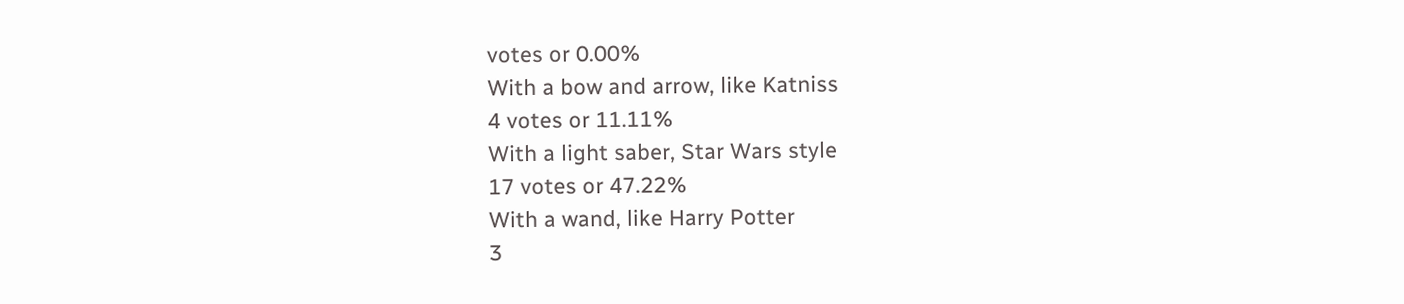votes or 0.00%
With a bow and arrow, like Katniss
4 votes or 11.11%
With a light saber, Star Wars style
17 votes or 47.22%
With a wand, like Harry Potter
3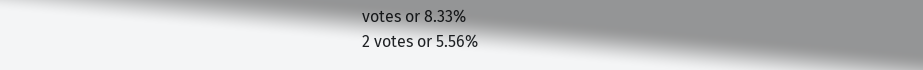votes or 8.33%
2 votes or 5.56%